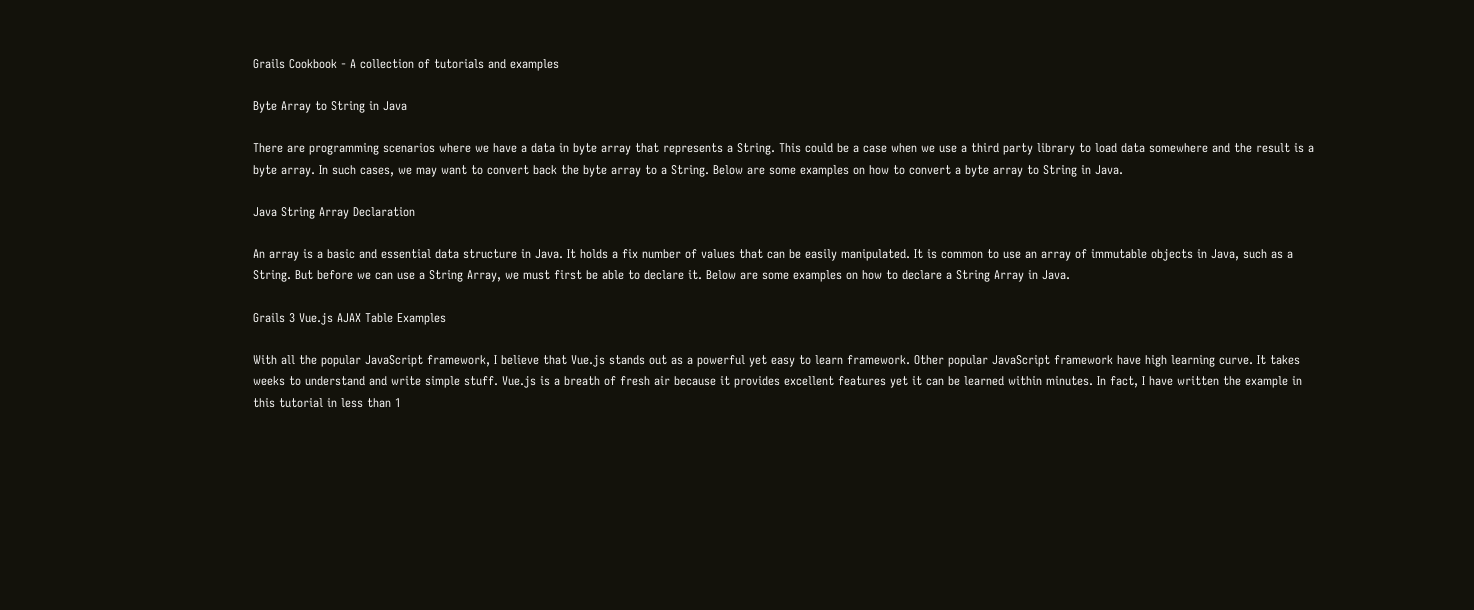Grails Cookbook - A collection of tutorials and examples

Byte Array to String in Java

There are programming scenarios where we have a data in byte array that represents a String. This could be a case when we use a third party library to load data somewhere and the result is a byte array. In such cases, we may want to convert back the byte array to a String. Below are some examples on how to convert a byte array to String in Java.

Java String Array Declaration

An array is a basic and essential data structure in Java. It holds a fix number of values that can be easily manipulated. It is common to use an array of immutable objects in Java, such as a String. But before we can use a String Array, we must first be able to declare it. Below are some examples on how to declare a String Array in Java.

Grails 3 Vue.js AJAX Table Examples

With all the popular JavaScript framework, I believe that Vue.js stands out as a powerful yet easy to learn framework. Other popular JavaScript framework have high learning curve. It takes weeks to understand and write simple stuff. Vue.js is a breath of fresh air because it provides excellent features yet it can be learned within minutes. In fact, I have written the example in this tutorial in less than 1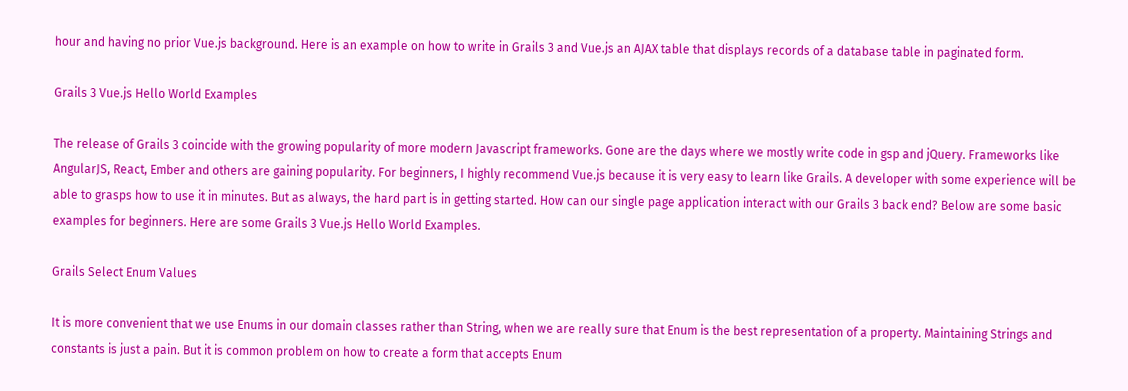hour and having no prior Vue.js background. Here is an example on how to write in Grails 3 and Vue.js an AJAX table that displays records of a database table in paginated form.

Grails 3 Vue.js Hello World Examples

The release of Grails 3 coincide with the growing popularity of more modern Javascript frameworks. Gone are the days where we mostly write code in gsp and jQuery. Frameworks like AngularJS, React, Ember and others are gaining popularity. For beginners, I highly recommend Vue.js because it is very easy to learn like Grails. A developer with some experience will be able to grasps how to use it in minutes. But as always, the hard part is in getting started. How can our single page application interact with our Grails 3 back end? Below are some basic examples for beginners. Here are some Grails 3 Vue.js Hello World Examples.

Grails Select Enum Values

It is more convenient that we use Enums in our domain classes rather than String, when we are really sure that Enum is the best representation of a property. Maintaining Strings and constants is just a pain. But it is common problem on how to create a form that accepts Enum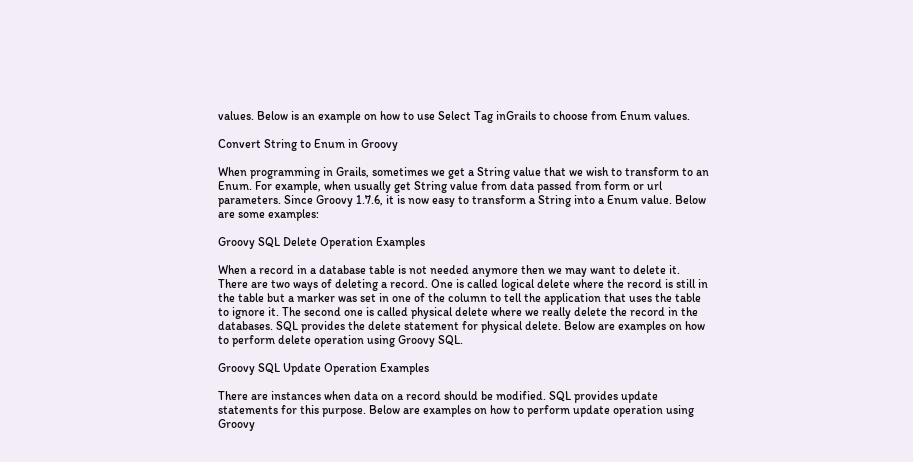values. Below is an example on how to use Select Tag inGrails to choose from Enum values.

Convert String to Enum in Groovy

When programming in Grails, sometimes we get a String value that we wish to transform to an Enum. For example, when usually get String value from data passed from form or url parameters. Since Groovy 1.7.6, it is now easy to transform a String into a Enum value. Below are some examples:

Groovy SQL Delete Operation Examples

When a record in a database table is not needed anymore then we may want to delete it. There are two ways of deleting a record. One is called logical delete where the record is still in the table but a marker was set in one of the column to tell the application that uses the table to ignore it. The second one is called physical delete where we really delete the record in the databases. SQL provides the delete statement for physical delete. Below are examples on how to perform delete operation using Groovy SQL.

Groovy SQL Update Operation Examples

There are instances when data on a record should be modified. SQL provides update statements for this purpose. Below are examples on how to perform update operation using Groovy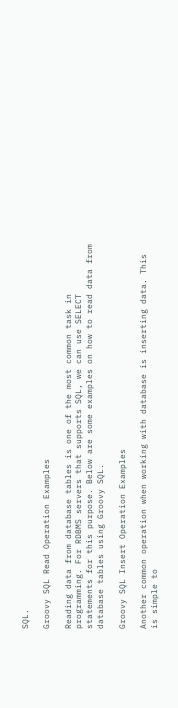SQL.

Groovy SQL Read Operation Examples

Reading data from database tables is one of the most common task in programming. For RDBMS servers that supports SQL, we can use SELECT statements for this purpose. Below are some examples on how to read data from database tables using Groovy SQL.

Groovy SQL Insert Operation Examples

Another common operation when working with database is inserting data. This is simple to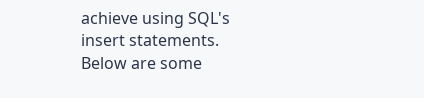achieve using SQL's insert statements. Below are some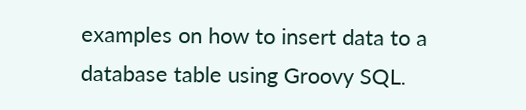examples on how to insert data to a database table using Groovy SQL.